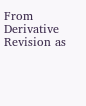From Derivative
Revision as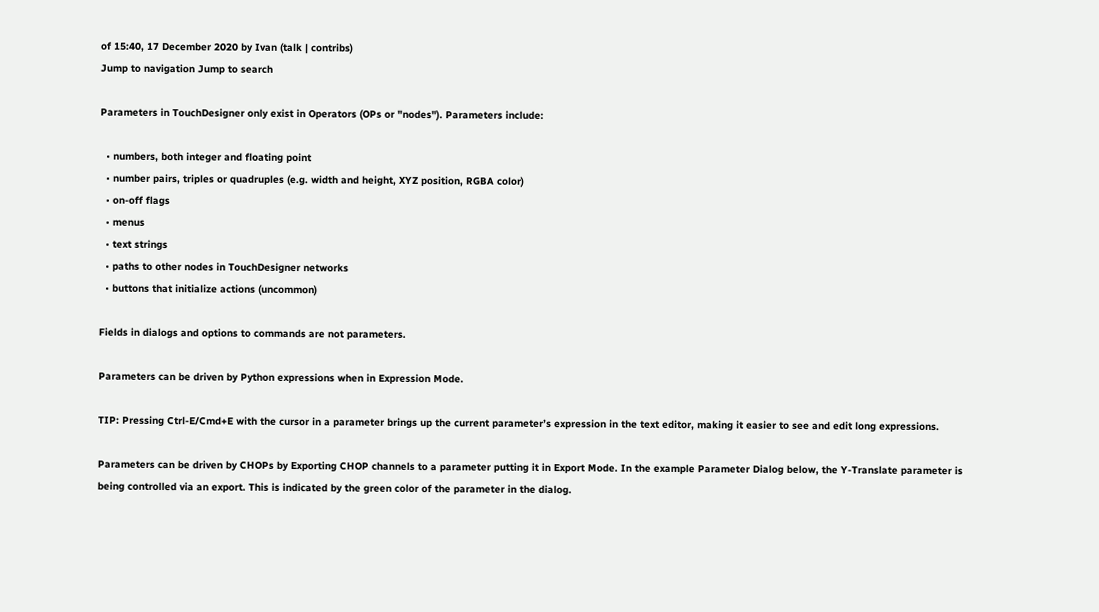of 15:40, 17 December 2020 by Ivan (talk | contribs)
Jump to navigation Jump to search

Parameters in TouchDesigner only exist in Operators (OPs or "nodes"). Parameters include:

  • numbers, both integer and floating point
  • number pairs, triples or quadruples (e.g. width and height, XYZ position, RGBA color)
  • on-off flags
  • menus
  • text strings
  • paths to other nodes in TouchDesigner networks
  • buttons that initialize actions (uncommon)

Fields in dialogs and options to commands are not parameters.

Parameters can be driven by Python expressions when in Expression Mode.

TIP: Pressing Ctrl-E/Cmd+E with the cursor in a parameter brings up the current parameter’s expression in the text editor, making it easier to see and edit long expressions.

Parameters can be driven by CHOPs by Exporting CHOP channels to a parameter putting it in Export Mode. In the example Parameter Dialog below, the Y-Translate parameter is being controlled via an export. This is indicated by the green color of the parameter in the dialog.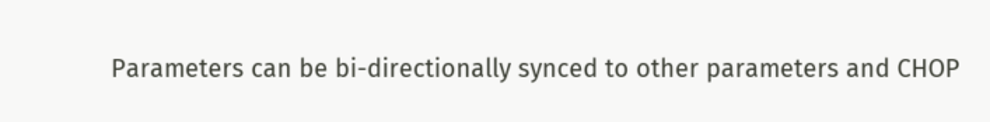Parameters can be bi-directionally synced to other parameters and CHOP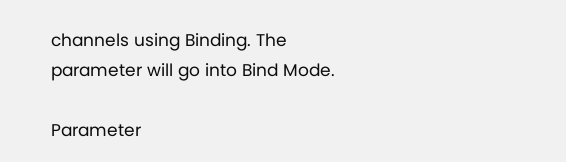channels using Binding. The parameter will go into Bind Mode.

Parameter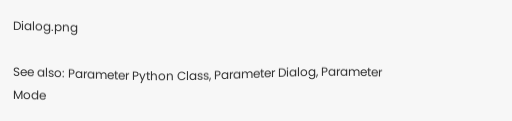Dialog.png

See also: Parameter Python Class, Parameter Dialog, Parameter Mode